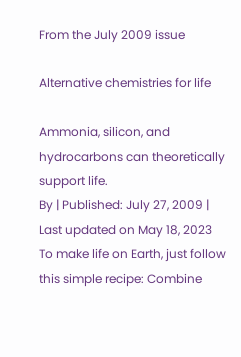From the July 2009 issue

Alternative chemistries for life

Ammonia, silicon, and hydrocarbons can theoretically support life.
By | Published: July 27, 2009 | Last updated on May 18, 2023
To make life on Earth, just follow this simple recipe: Combine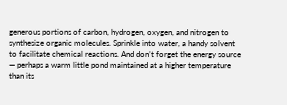generous portions of carbon, hydrogen, oxygen, and nitrogen to synthesize organic molecules. Sprinkle into water, a handy solvent to facilitate chemical reactions. And don’t forget the energy source — perhaps a warm little pond maintained at a higher temperature than its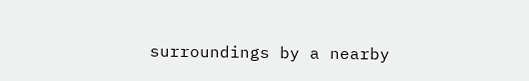surroundings by a nearby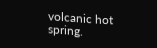volcanic hot spring.